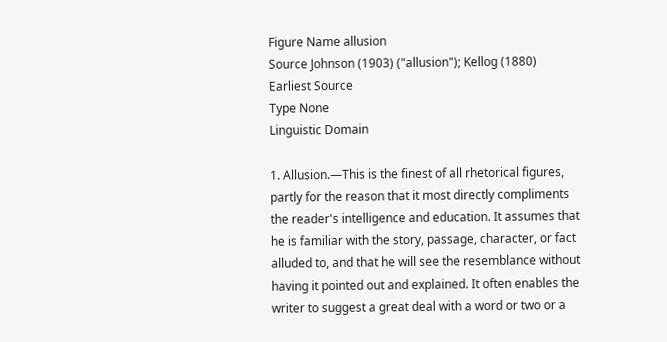Figure Name allusion
Source Johnson (1903) ("allusion"); Kellog (1880)
Earliest Source
Type None
Linguistic Domain

1. Allusion.—This is the finest of all rhetorical figures, partly for the reason that it most directly compliments the reader's intelligence and education. It assumes that he is familiar with the story, passage, character, or fact alluded to, and that he will see the resemblance without having it pointed out and explained. It often enables the writer to suggest a great deal with a word or two or a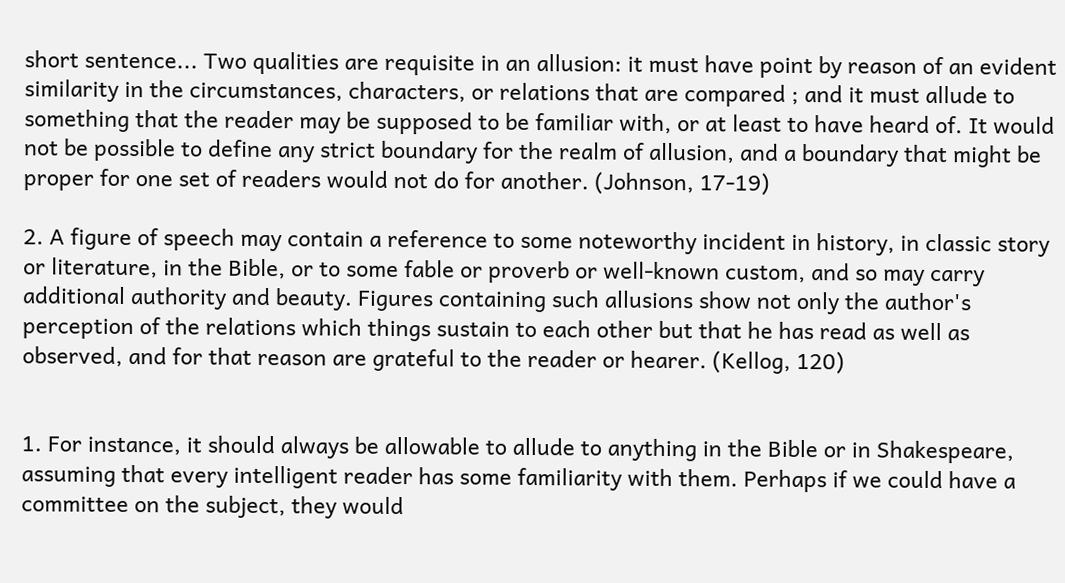short sentence... Two qualities are requisite in an allusion: it must have point by reason of an evident similarity in the circumstances, characters, or relations that are compared ; and it must allude to something that the reader may be supposed to be familiar with, or at least to have heard of. It would not be possible to define any strict boundary for the realm of allusion, and a boundary that might be proper for one set of readers would not do for another. (Johnson, 17-19)

2. A figure of speech may contain a reference to some noteworthy incident in history, in classic story or literature, in the Bible, or to some fable or proverb or well-known custom, and so may carry additional authority and beauty. Figures containing such allusions show not only the author's perception of the relations which things sustain to each other but that he has read as well as observed, and for that reason are grateful to the reader or hearer. (Kellog, 120)


1. For instance, it should always be allowable to allude to anything in the Bible or in Shakespeare, assuming that every intelligent reader has some familiarity with them. Perhaps if we could have a committee on the subject, they would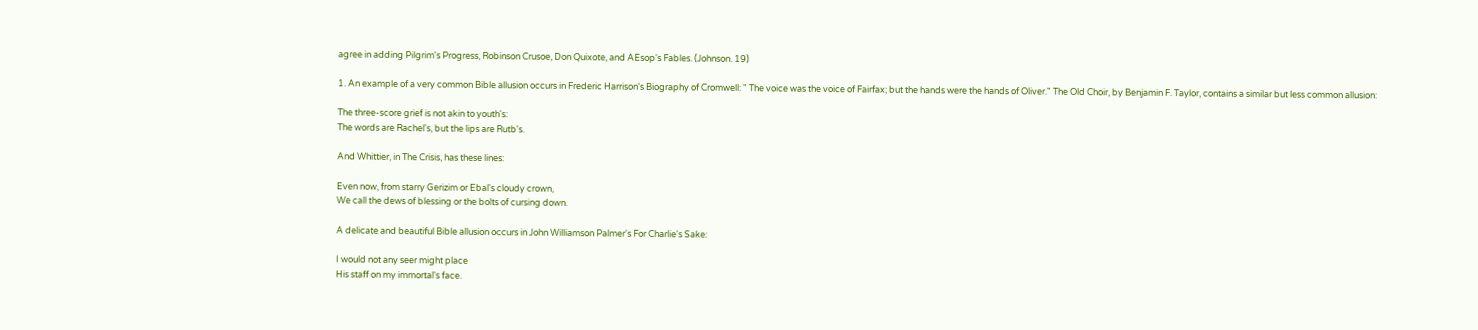agree in adding Pilgrim's Progress, Robinson Crusoe, Don Quixote, and AEsop's Fables. (Johnson. 19)

1. An example of a very common Bible allusion occurs in Frederic Harrison's Biography of Cromwell: " The voice was the voice of Fairfax; but the hands were the hands of Oliver." The Old Choir, by Benjamin F. Taylor, contains a similar but less common allusion:

The three-score grief is not akin to youth's:
The words are Rachel's, but the lips are Rutb's.

And Whittier, in The Crisis, has these lines:

Even now, from starry Gerizim or Ebal's cloudy crown,
We call the dews of blessing or the bolts of cursing down.

A delicate and beautiful Bible allusion occurs in John Williamson Palmer's For Charlie's Sake:

I would not any seer might place
His staff on my immortal's face.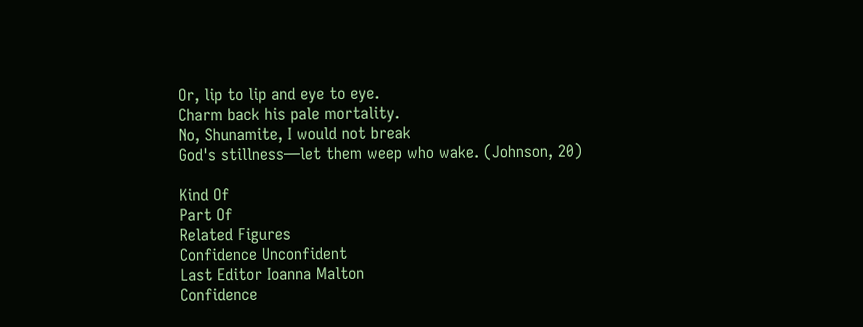Or, lip to lip and eye to eye.
Charm back his pale mortality.
No, Shunamite, I would not break
God's stillness—let them weep who wake. (Johnson, 20)

Kind Of
Part Of
Related Figures
Confidence Unconfident
Last Editor Ioanna Malton
Confidence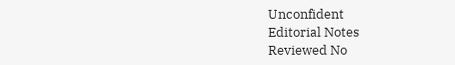Unconfident
Editorial Notes
Reviewed No